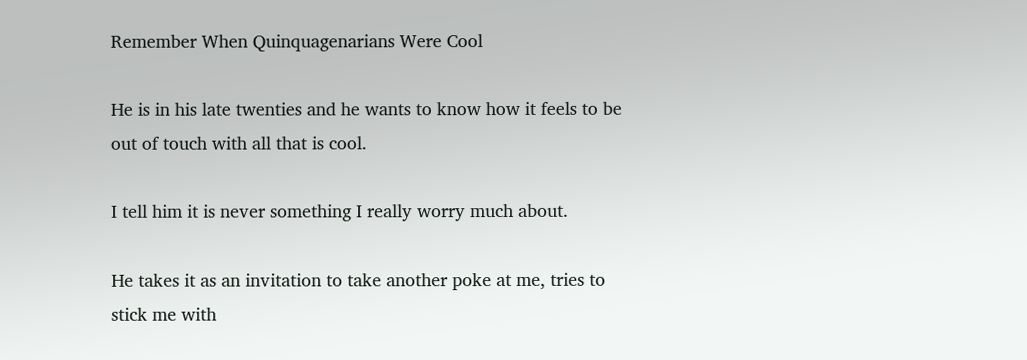Remember When Quinquagenarians Were Cool

He is in his late twenties and he wants to know how it feels to be out of touch with all that is cool.

I tell him it is never something I really worry much about.

He takes it as an invitation to take another poke at me, tries to stick me with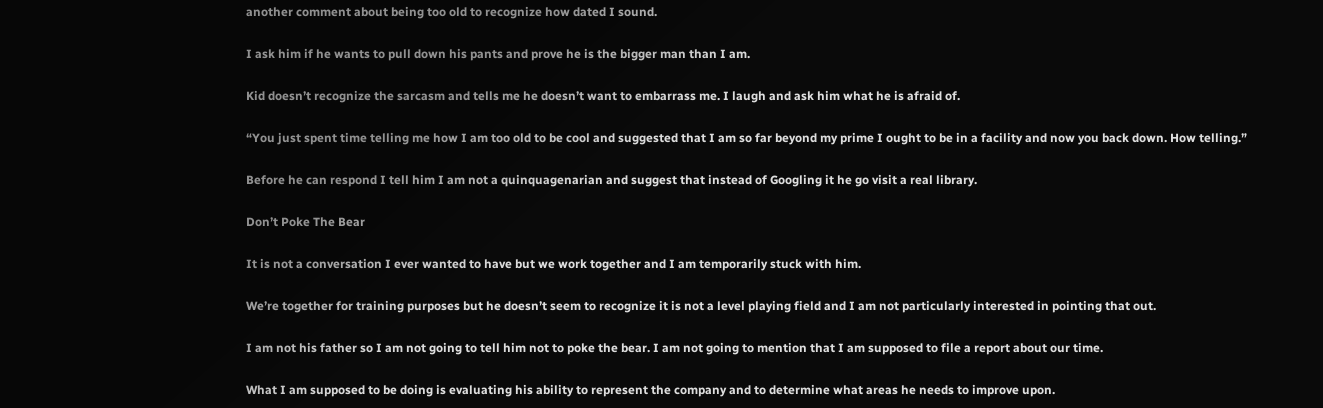another comment about being too old to recognize how dated I sound.

I ask him if he wants to pull down his pants and prove he is the bigger man than I am.

Kid doesn’t recognize the sarcasm and tells me he doesn’t want to embarrass me. I laugh and ask him what he is afraid of.

“You just spent time telling me how I am too old to be cool and suggested that I am so far beyond my prime I ought to be in a facility and now you back down. How telling.”

Before he can respond I tell him I am not a quinquagenarian and suggest that instead of Googling it he go visit a real library.

Don’t Poke The Bear

It is not a conversation I ever wanted to have but we work together and I am temporarily stuck with him.

We’re together for training purposes but he doesn’t seem to recognize it is not a level playing field and I am not particularly interested in pointing that out.

I am not his father so I am not going to tell him not to poke the bear. I am not going to mention that I am supposed to file a report about our time.

What I am supposed to be doing is evaluating his ability to represent the company and to determine what areas he needs to improve upon.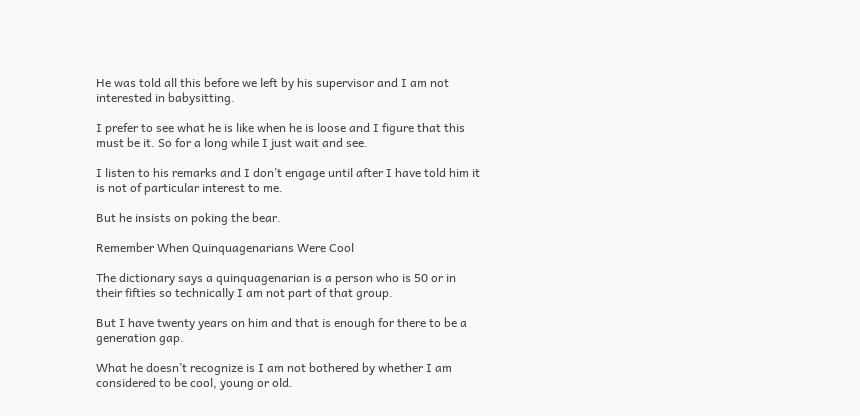He was told all this before we left by his supervisor and I am not interested in babysitting.

I prefer to see what he is like when he is loose and I figure that this must be it. So for a long while I just wait and see.

I listen to his remarks and I don’t engage until after I have told him it is not of particular interest to me.

But he insists on poking the bear.

Remember When Quinquagenarians Were Cool

The dictionary says a quinquagenarian is a person who is 50 or in their fifties so technically I am not part of that group.

But I have twenty years on him and that is enough for there to be a generation gap.

What he doesn’t recognize is I am not bothered by whether I am considered to be cool, young or old.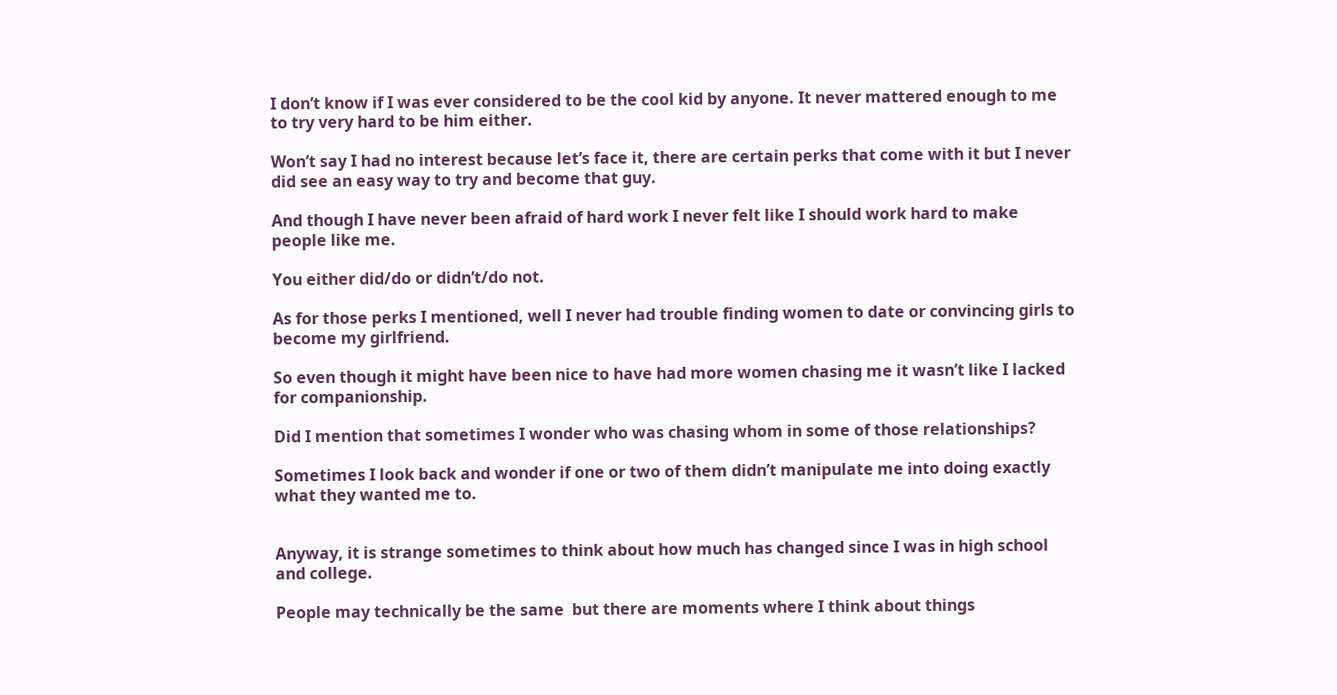I don’t know if I was ever considered to be the cool kid by anyone. It never mattered enough to me to try very hard to be him either.

Won’t say I had no interest because let’s face it, there are certain perks that come with it but I never did see an easy way to try and become that guy.

And though I have never been afraid of hard work I never felt like I should work hard to make people like me.

You either did/do or didn’t/do not.

As for those perks I mentioned, well I never had trouble finding women to date or convincing girls to become my girlfriend.

So even though it might have been nice to have had more women chasing me it wasn’t like I lacked for companionship.

Did I mention that sometimes I wonder who was chasing whom in some of those relationships?

Sometimes I look back and wonder if one or two of them didn’t manipulate me into doing exactly what they wanted me to.


Anyway, it is strange sometimes to think about how much has changed since I was in high school and college.

People may technically be the same  but there are moments where I think about things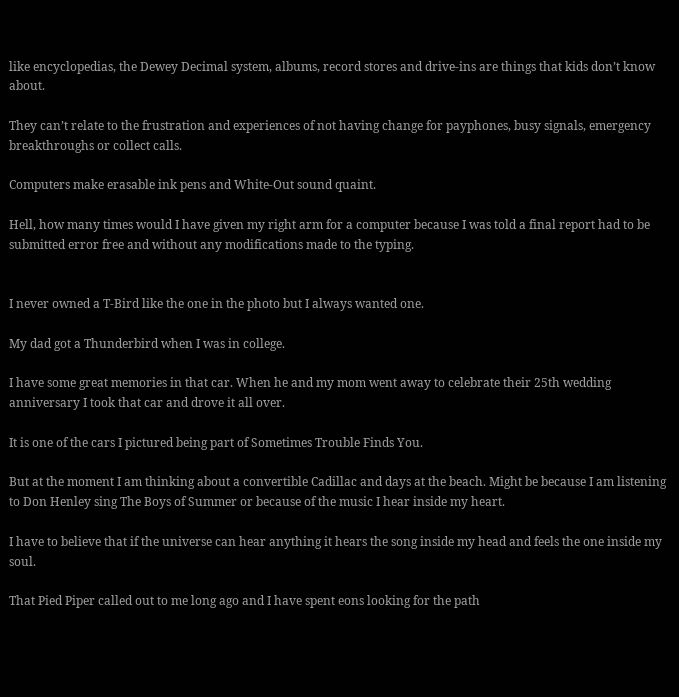like encyclopedias, the Dewey Decimal system, albums, record stores and drive-ins are things that kids don’t know about.

They can’t relate to the frustration and experiences of not having change for payphones, busy signals, emergency breakthroughs or collect calls.

Computers make erasable ink pens and White-Out sound quaint.

Hell, how many times would I have given my right arm for a computer because I was told a final report had to be submitted error free and without any modifications made to the typing.


I never owned a T-Bird like the one in the photo but I always wanted one.

My dad got a Thunderbird when I was in college.

I have some great memories in that car. When he and my mom went away to celebrate their 25th wedding anniversary I took that car and drove it all over.

It is one of the cars I pictured being part of Sometimes Trouble Finds You.

But at the moment I am thinking about a convertible Cadillac and days at the beach. Might be because I am listening to Don Henley sing The Boys of Summer or because of the music I hear inside my heart.

I have to believe that if the universe can hear anything it hears the song inside my head and feels the one inside my soul.

That Pied Piper called out to me long ago and I have spent eons looking for the path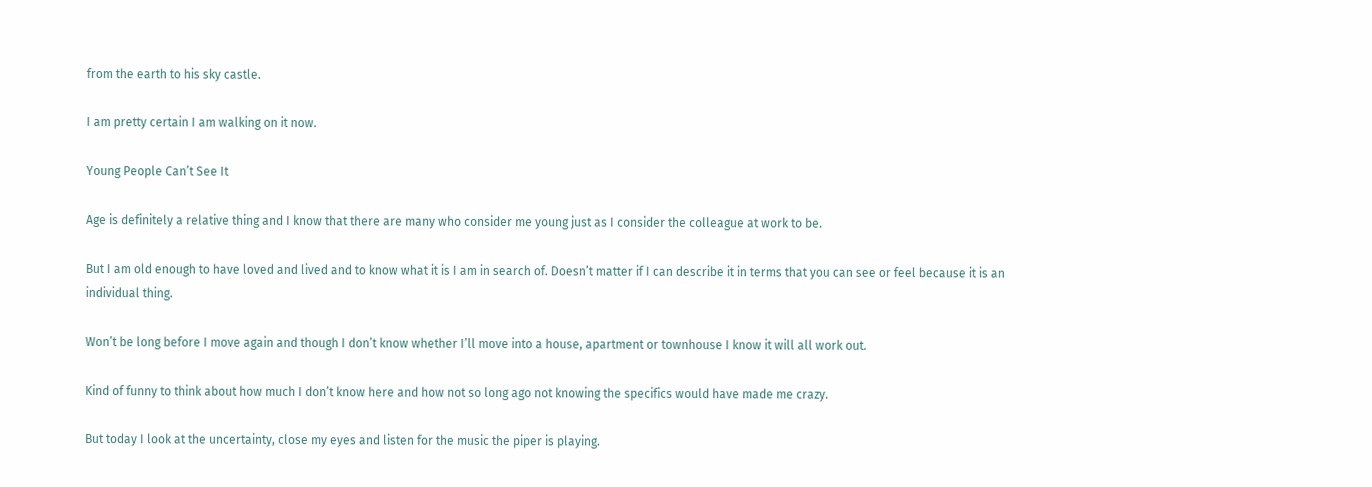from the earth to his sky castle.

I am pretty certain I am walking on it now.

Young People Can’t See It

Age is definitely a relative thing and I know that there are many who consider me young just as I consider the colleague at work to be.

But I am old enough to have loved and lived and to know what it is I am in search of. Doesn’t matter if I can describe it in terms that you can see or feel because it is an individual thing.

Won’t be long before I move again and though I don’t know whether I’ll move into a house, apartment or townhouse I know it will all work out.

Kind of funny to think about how much I don’t know here and how not so long ago not knowing the specifics would have made me crazy.

But today I look at the uncertainty, close my eyes and listen for the music the piper is playing.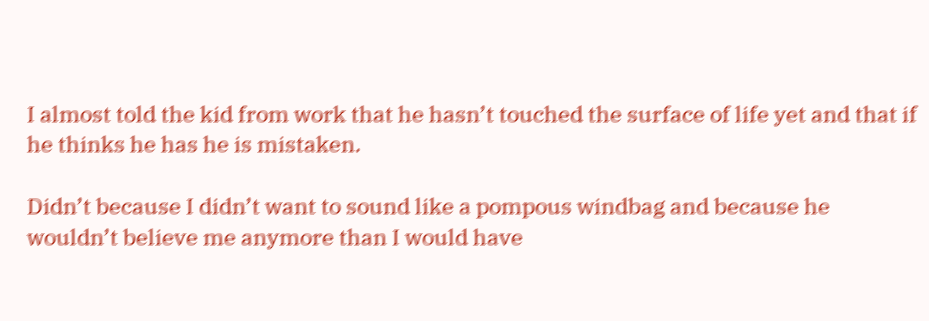I almost told the kid from work that he hasn’t touched the surface of life yet and that if he thinks he has he is mistaken.

Didn’t because I didn’t want to sound like a pompous windbag and because he wouldn’t believe me anymore than I would have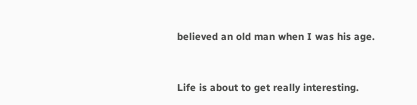believed an old man when I was his age.


Life is about to get really interesting.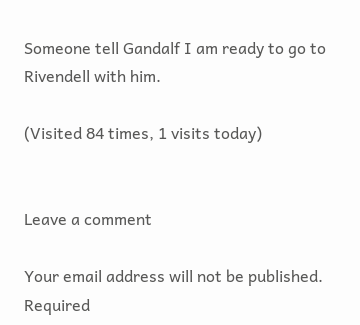Someone tell Gandalf I am ready to go to Rivendell with him.

(Visited 84 times, 1 visits today)


Leave a comment

Your email address will not be published. Required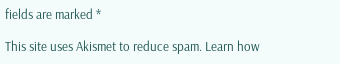fields are marked *

This site uses Akismet to reduce spam. Learn how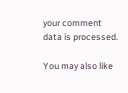your comment data is processed.

You may also like